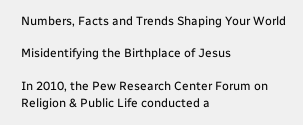Numbers, Facts and Trends Shaping Your World

Misidentifying the Birthplace of Jesus

In 2010, the Pew Research Center Forum on Religion & Public Life conducted a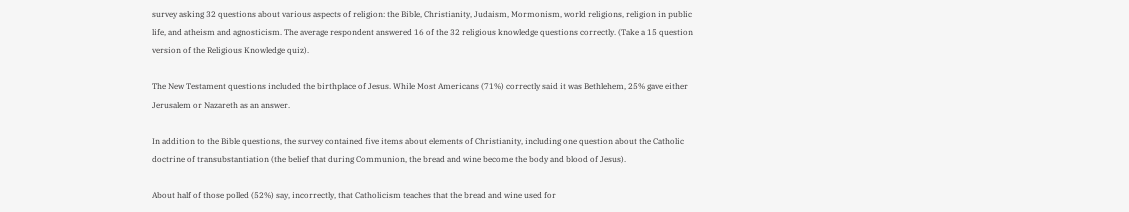survey asking 32 questions about various aspects of religion: the Bible, Christianity, Judaism, Mormonism, world religions, religion in public life, and atheism and agnosticism. The average respondent answered 16 of the 32 religious knowledge questions correctly. (Take a 15 question version of the Religious Knowledge quiz).

The New Testament questions included the birthplace of Jesus. While Most Americans (71%) correctly said it was Bethlehem, 25% gave either Jerusalem or Nazareth as an answer.

In addition to the Bible questions, the survey contained five items about elements of Christianity, including one question about the Catholic doctrine of transubstantiation (the belief that during Communion, the bread and wine become the body and blood of Jesus).

About half of those polled (52%) say, incorrectly, that Catholicism teaches that the bread and wine used for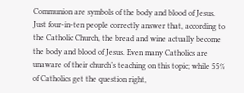Communion are symbols of the body and blood of Jesus. Just four-in-ten people correctly answer that, according to the Catholic Church, the bread and wine actually become the body and blood of Jesus. Even many Catholics are unaware of their church’s teaching on this topic; while 55% of Catholics get the question right,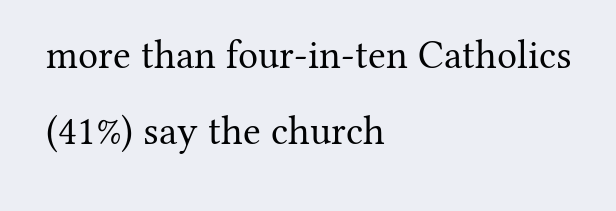more than four-in-ten Catholics (41%) say the church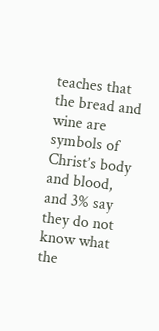teaches that the bread and wine are symbols of Christ’s body and blood, and 3% say they do not know what the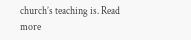church’s teaching is. Read more